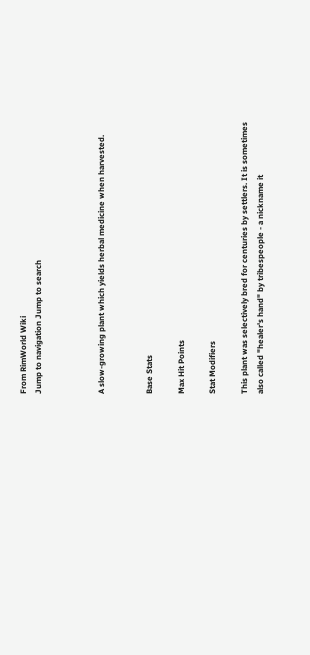From RimWorld Wiki
Jump to navigation Jump to search



A slow-growing plant which yields herbal medicine when harvested.


Base Stats

Max Hit Points

Stat Modifiers

This plant was selectively bred for centuries by settlers. It is sometimes also called "healer's hand" by tribespeople - a nickname it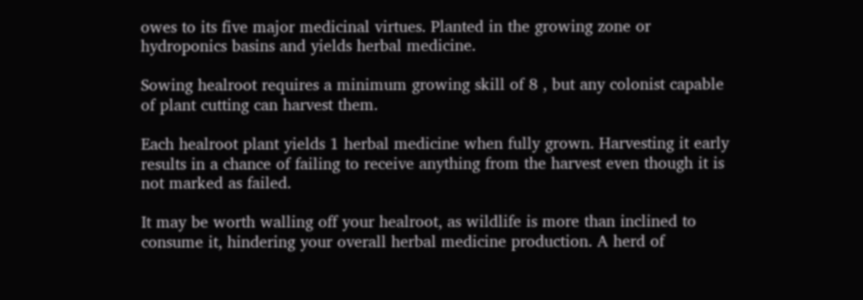owes to its five major medicinal virtues. Planted in the growing zone or hydroponics basins and yields herbal medicine.

Sowing healroot requires a minimum growing skill of 8 , but any colonist capable of plant cutting can harvest them.

Each healroot plant yields 1 herbal medicine when fully grown. Harvesting it early results in a chance of failing to receive anything from the harvest even though it is not marked as failed.

It may be worth walling off your healroot, as wildlife is more than inclined to consume it, hindering your overall herbal medicine production. A herd of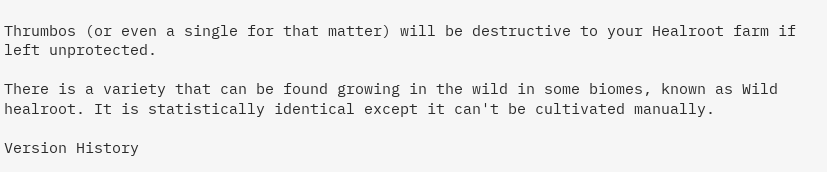Thrumbos (or even a single for that matter) will be destructive to your Healroot farm if left unprotected.

There is a variety that can be found growing in the wild in some biomes, known as Wild healroot. It is statistically identical except it can't be cultivated manually.

Version History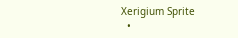Xerigium Sprite
  •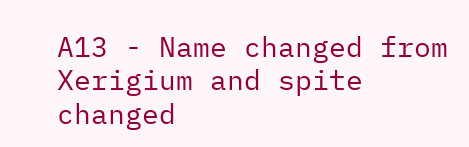A13 - Name changed from Xerigium and spite changed